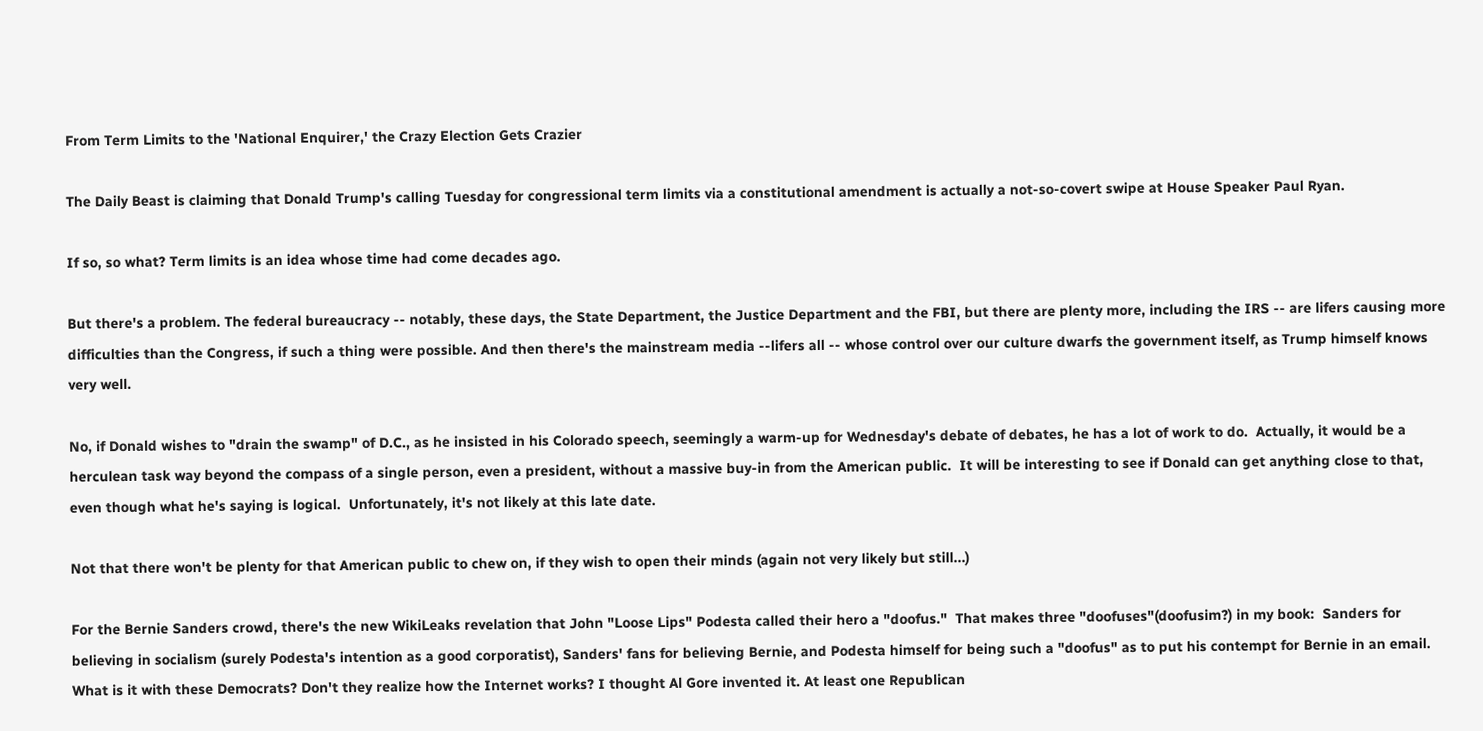From Term Limits to the 'National Enquirer,' the Crazy Election Gets Crazier

The Daily Beast is claiming that Donald Trump's calling Tuesday for congressional term limits via a constitutional amendment is actually a not-so-covert swipe at House Speaker Paul Ryan.

If so, so what? Term limits is an idea whose time had come decades ago.

But there's a problem. The federal bureaucracy -- notably, these days, the State Department, the Justice Department and the FBI, but there are plenty more, including the IRS -- are lifers causing more difficulties than the Congress, if such a thing were possible. And then there's the mainstream media --lifers all -- whose control over our culture dwarfs the government itself, as Trump himself knows very well.

No, if Donald wishes to "drain the swamp" of D.C., as he insisted in his Colorado speech, seemingly a warm-up for Wednesday's debate of debates, he has a lot of work to do.  Actually, it would be a herculean task way beyond the compass of a single person, even a president, without a massive buy-in from the American public.  It will be interesting to see if Donald can get anything close to that, even though what he's saying is logical.  Unfortunately, it's not likely at this late date.

Not that there won't be plenty for that American public to chew on, if they wish to open their minds (again not very likely but still...)

For the Bernie Sanders crowd, there's the new WikiLeaks revelation that John "Loose Lips" Podesta called their hero a "doofus."  That makes three "doofuses"(doofusim?) in my book:  Sanders for believing in socialism (surely Podesta's intention as a good corporatist), Sanders' fans for believing Bernie, and Podesta himself for being such a "doofus" as to put his contempt for Bernie in an email.  What is it with these Democrats? Don't they realize how the Internet works? I thought Al Gore invented it. At least one Republican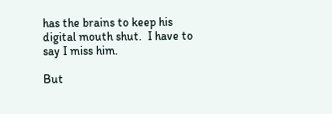has the brains to keep his digital mouth shut.  I have to say I miss him.

But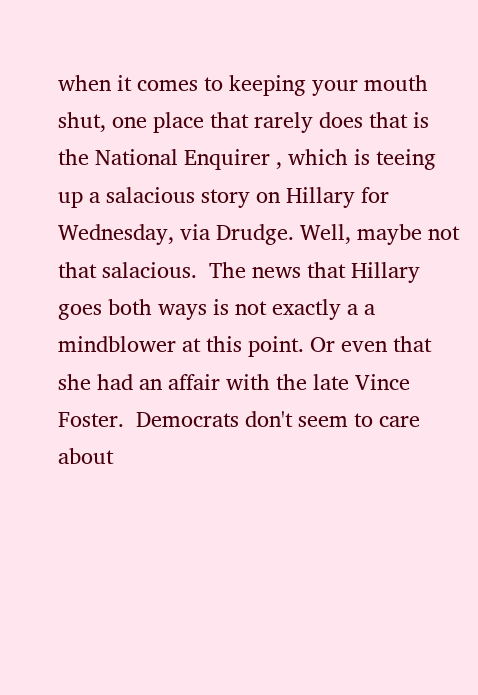when it comes to keeping your mouth shut, one place that rarely does that is the National Enquirer , which is teeing up a salacious story on Hillary for Wednesday, via Drudge. Well, maybe not that salacious.  The news that Hillary goes both ways is not exactly a a mindblower at this point. Or even that she had an affair with the late Vince Foster.  Democrats don't seem to care about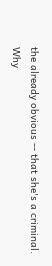the already obvious -- that she's a criminal.  Why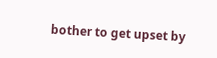bother to get upset by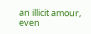an illicit amour, even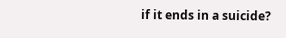if it ends in a suicide?